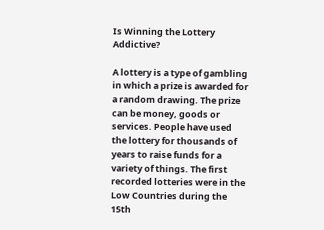Is Winning the Lottery Addictive?

A lottery is a type of gambling in which a prize is awarded for a random drawing. The prize can be money, goods or services. People have used the lottery for thousands of years to raise funds for a variety of things. The first recorded lotteries were in the Low Countries during the 15th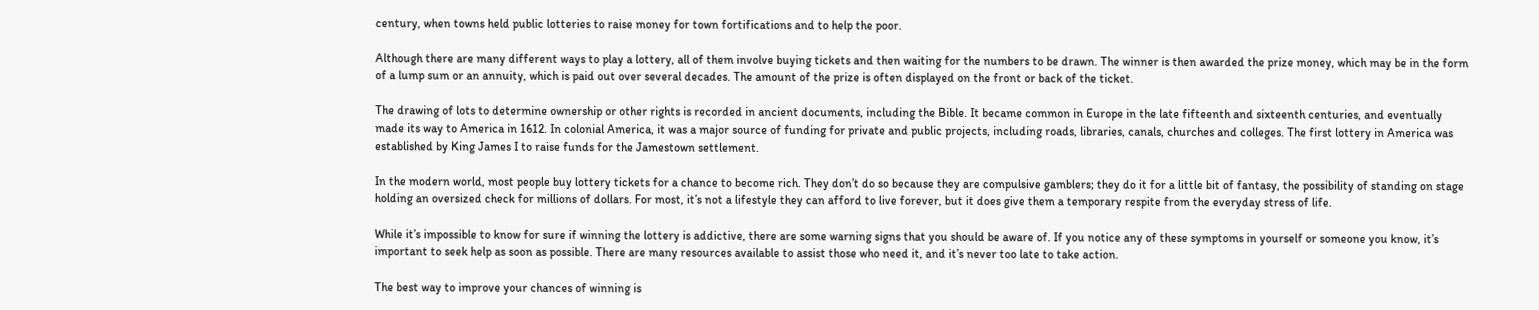century, when towns held public lotteries to raise money for town fortifications and to help the poor.

Although there are many different ways to play a lottery, all of them involve buying tickets and then waiting for the numbers to be drawn. The winner is then awarded the prize money, which may be in the form of a lump sum or an annuity, which is paid out over several decades. The amount of the prize is often displayed on the front or back of the ticket.

The drawing of lots to determine ownership or other rights is recorded in ancient documents, including the Bible. It became common in Europe in the late fifteenth and sixteenth centuries, and eventually made its way to America in 1612. In colonial America, it was a major source of funding for private and public projects, including roads, libraries, canals, churches and colleges. The first lottery in America was established by King James I to raise funds for the Jamestown settlement.

In the modern world, most people buy lottery tickets for a chance to become rich. They don’t do so because they are compulsive gamblers; they do it for a little bit of fantasy, the possibility of standing on stage holding an oversized check for millions of dollars. For most, it’s not a lifestyle they can afford to live forever, but it does give them a temporary respite from the everyday stress of life.

While it’s impossible to know for sure if winning the lottery is addictive, there are some warning signs that you should be aware of. If you notice any of these symptoms in yourself or someone you know, it’s important to seek help as soon as possible. There are many resources available to assist those who need it, and it’s never too late to take action.

The best way to improve your chances of winning is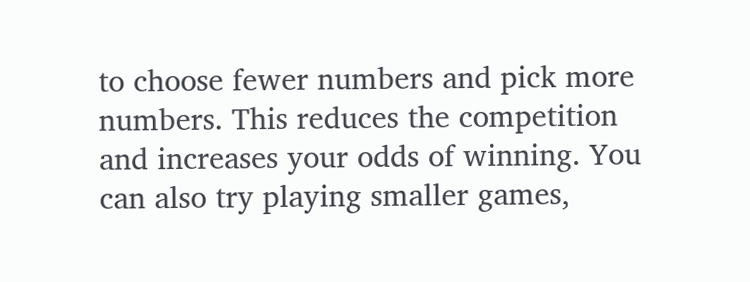to choose fewer numbers and pick more numbers. This reduces the competition and increases your odds of winning. You can also try playing smaller games,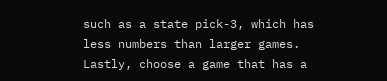such as a state pick-3, which has less numbers than larger games. Lastly, choose a game that has a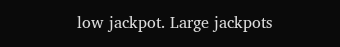low jackpot. Large jackpots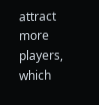attract more players, which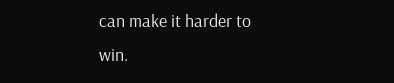can make it harder to win.